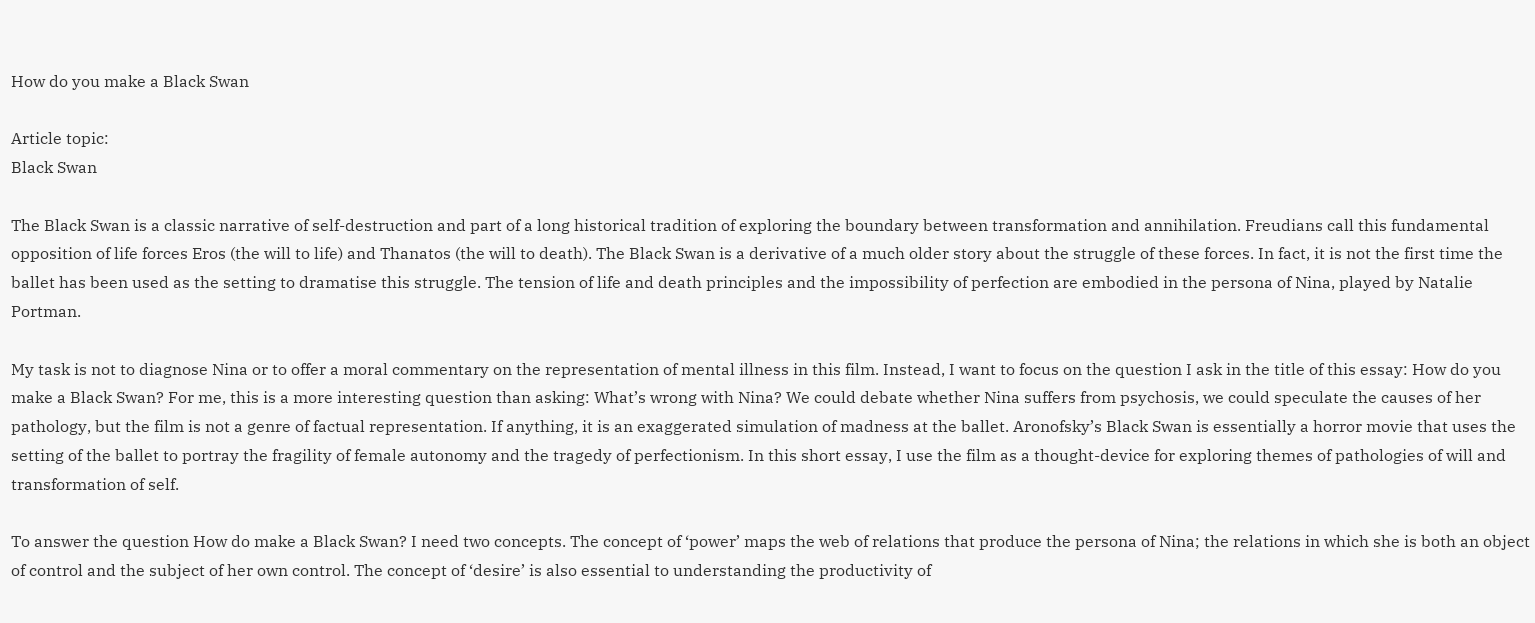How do you make a Black Swan

Article topic:
Black Swan

The Black Swan is a classic narrative of self-destruction and part of a long historical tradition of exploring the boundary between transformation and annihilation. Freudians call this fundamental opposition of life forces Eros (the will to life) and Thanatos (the will to death). The Black Swan is a derivative of a much older story about the struggle of these forces. In fact, it is not the first time the ballet has been used as the setting to dramatise this struggle. The tension of life and death principles and the impossibility of perfection are embodied in the persona of Nina, played by Natalie Portman.

My task is not to diagnose Nina or to offer a moral commentary on the representation of mental illness in this film. Instead, I want to focus on the question I ask in the title of this essay: How do you make a Black Swan? For me, this is a more interesting question than asking: What’s wrong with Nina? We could debate whether Nina suffers from psychosis, we could speculate the causes of her pathology, but the film is not a genre of factual representation. If anything, it is an exaggerated simulation of madness at the ballet. Aronofsky’s Black Swan is essentially a horror movie that uses the setting of the ballet to portray the fragility of female autonomy and the tragedy of perfectionism. In this short essay, I use the film as a thought-device for exploring themes of pathologies of will and transformation of self.

To answer the question How do make a Black Swan? I need two concepts. The concept of ‘power’ maps the web of relations that produce the persona of Nina; the relations in which she is both an object of control and the subject of her own control. The concept of ‘desire’ is also essential to understanding the productivity of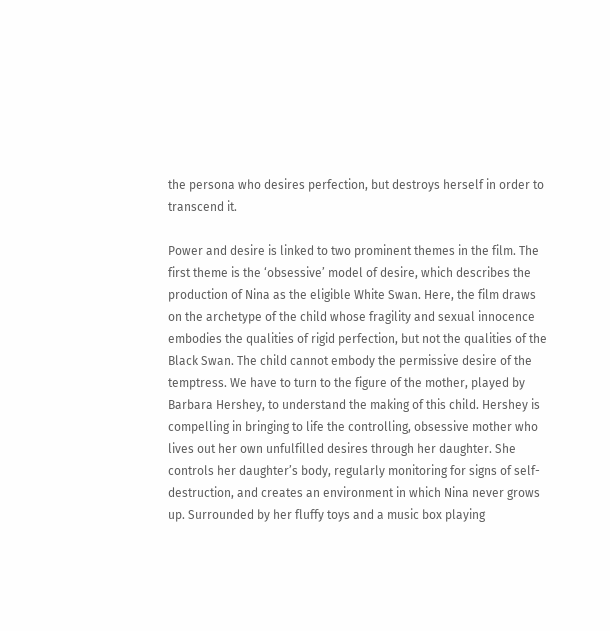the persona who desires perfection, but destroys herself in order to transcend it.

Power and desire is linked to two prominent themes in the film. The first theme is the ‘obsessive’ model of desire, which describes the production of Nina as the eligible White Swan. Here, the film draws on the archetype of the child whose fragility and sexual innocence embodies the qualities of rigid perfection, but not the qualities of the Black Swan. The child cannot embody the permissive desire of the temptress. We have to turn to the figure of the mother, played by Barbara Hershey, to understand the making of this child. Hershey is compelling in bringing to life the controlling, obsessive mother who lives out her own unfulfilled desires through her daughter. She controls her daughter’s body, regularly monitoring for signs of self-destruction, and creates an environment in which Nina never grows up. Surrounded by her fluffy toys and a music box playing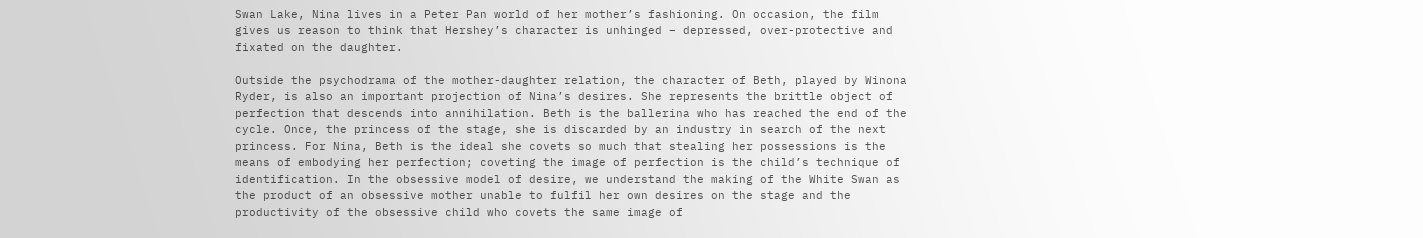Swan Lake, Nina lives in a Peter Pan world of her mother’s fashioning. On occasion, the film gives us reason to think that Hershey’s character is unhinged – depressed, over-protective and fixated on the daughter.

Outside the psychodrama of the mother-daughter relation, the character of Beth, played by Winona Ryder, is also an important projection of Nina’s desires. She represents the brittle object of perfection that descends into annihilation. Beth is the ballerina who has reached the end of the cycle. Once, the princess of the stage, she is discarded by an industry in search of the next princess. For Nina, Beth is the ideal she covets so much that stealing her possessions is the means of embodying her perfection; coveting the image of perfection is the child’s technique of identification. In the obsessive model of desire, we understand the making of the White Swan as the product of an obsessive mother unable to fulfil her own desires on the stage and the productivity of the obsessive child who covets the same image of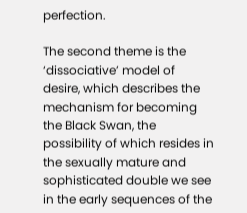perfection.

The second theme is the ‘dissociative’ model of desire, which describes the mechanism for becoming the Black Swan, the possibility of which resides in the sexually mature and sophisticated double we see in the early sequences of the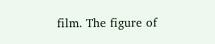film. The figure of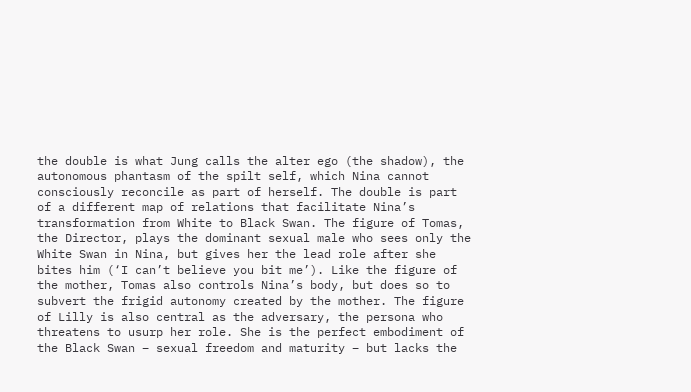the double is what Jung calls the alter ego (the shadow), the autonomous phantasm of the spilt self, which Nina cannot consciously reconcile as part of herself. The double is part of a different map of relations that facilitate Nina’s transformation from White to Black Swan. The figure of Tomas, the Director, plays the dominant sexual male who sees only the White Swan in Nina, but gives her the lead role after she bites him (‘I can’t believe you bit me’). Like the figure of the mother, Tomas also controls Nina’s body, but does so to subvert the frigid autonomy created by the mother. The figure of Lilly is also central as the adversary, the persona who threatens to usurp her role. She is the perfect embodiment of the Black Swan – sexual freedom and maturity – but lacks the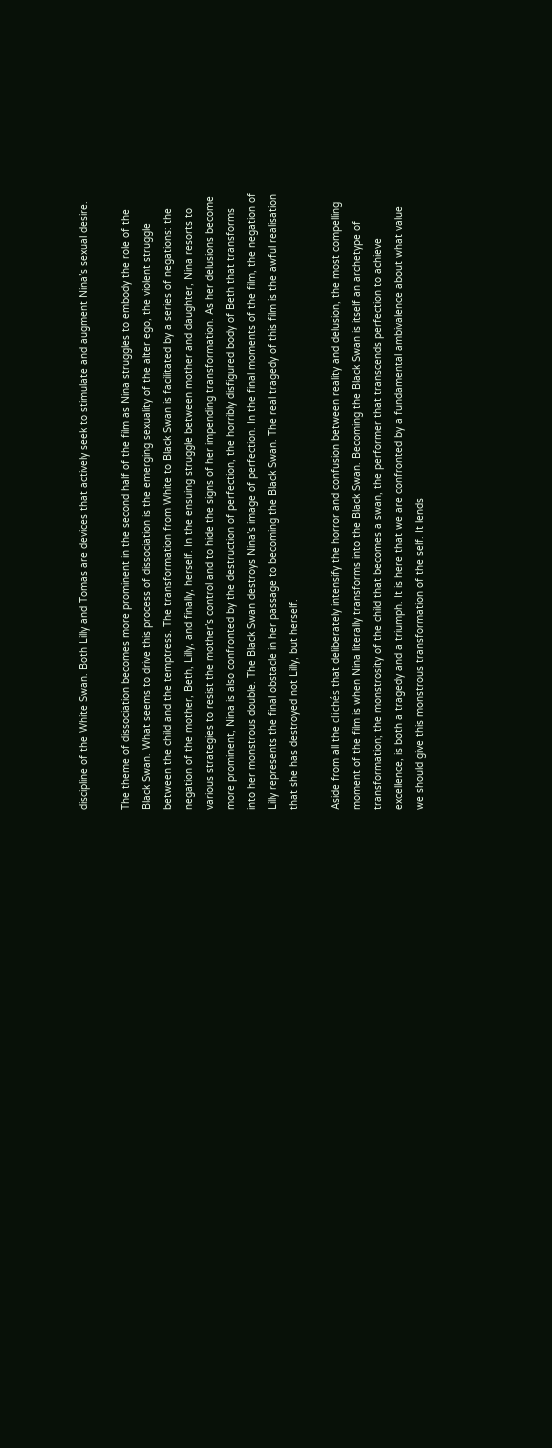discipline of the White Swan. Both Lilly and Tomas are devices that actively seek to stimulate and augment Nina’s sexual desire.

The theme of dissociation becomes more prominent in the second half of the film as Nina struggles to embody the role of the Black Swan. What seems to drive this process of dissociation is the emerging sexuality of the alter ego, the violent struggle between the child and the temptress. The transformation from White to Black Swan is facilitated by a series of negations: the negation of the mother, Beth, Lilly, and finally, herself. In the ensuing struggle between mother and daughter, Nina resorts to various strategies to resist the mother’s control and to hide the signs of her impending transformation. As her delusions become more prominent, Nina is also confronted by the destruction of perfection, the horribly disfigured body of Beth that transforms into her monstrous double. The Black Swan destroys Nina’s image of perfection. In the final moments of the film, the negation of Lilly represents the final obstacle in her passage to becoming the Black Swan. The real tragedy of this film is the awful realisation that she has destroyed not Lilly, but herself.

Aside from all the clichés that deliberately intensify the horror and confusion between reality and delusion, the most compelling moment of the film is when Nina literally transforms into the Black Swan. Becoming the Black Swan is itself an archetype of transformation; the monstrosity of the child that becomes a swan, the performer that transcends perfection to achieve excellence, is both a tragedy and a triumph. It is here that we are confronted by a fundamental ambivalence about what value we should give this monstrous transformation of the self. It lends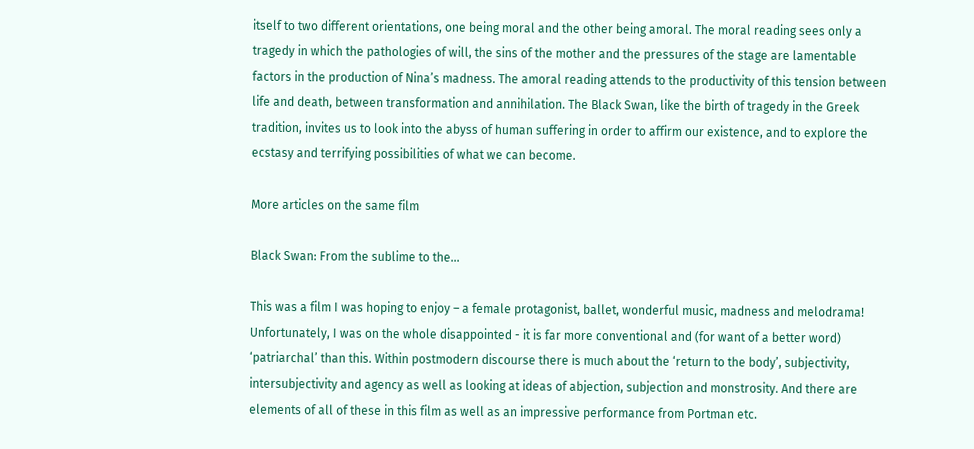itself to two different orientations, one being moral and the other being amoral. The moral reading sees only a tragedy in which the pathologies of will, the sins of the mother and the pressures of the stage are lamentable factors in the production of Nina’s madness. The amoral reading attends to the productivity of this tension between life and death, between transformation and annihilation. The Black Swan, like the birth of tragedy in the Greek tradition, invites us to look into the abyss of human suffering in order to affirm our existence, and to explore the ecstasy and terrifying possibilities of what we can become.

More articles on the same film

Black Swan: From the sublime to the...

This was a film I was hoping to enjoy – a female protagonist, ballet, wonderful music, madness and melodrama! Unfortunately, I was on the whole disappointed - it is far more conventional and (for want of a better word) ‘patriarchal’ than this. Within postmodern discourse there is much about the ‘return to the body’, subjectivity, intersubjectivity and agency as well as looking at ideas of abjection, subjection and monstrosity. And there are elements of all of these in this film as well as an impressive performance from Portman etc.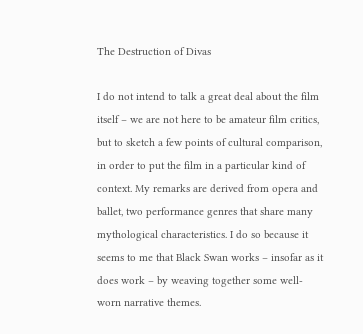The Destruction of Divas

I do not intend to talk a great deal about the film itself – we are not here to be amateur film critics, but to sketch a few points of cultural comparison, in order to put the film in a particular kind of context. My remarks are derived from opera and ballet, two performance genres that share many mythological characteristics. I do so because it seems to me that Black Swan works – insofar as it does work – by weaving together some well-worn narrative themes.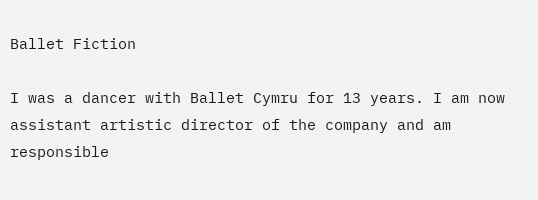Ballet Fiction

I was a dancer with Ballet Cymru for 13 years. I am now assistant artistic director of the company and am responsible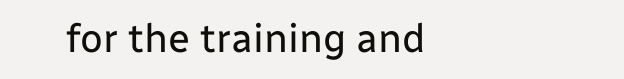for the training and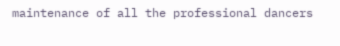maintenance of all the professional dancers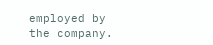employed by the company.